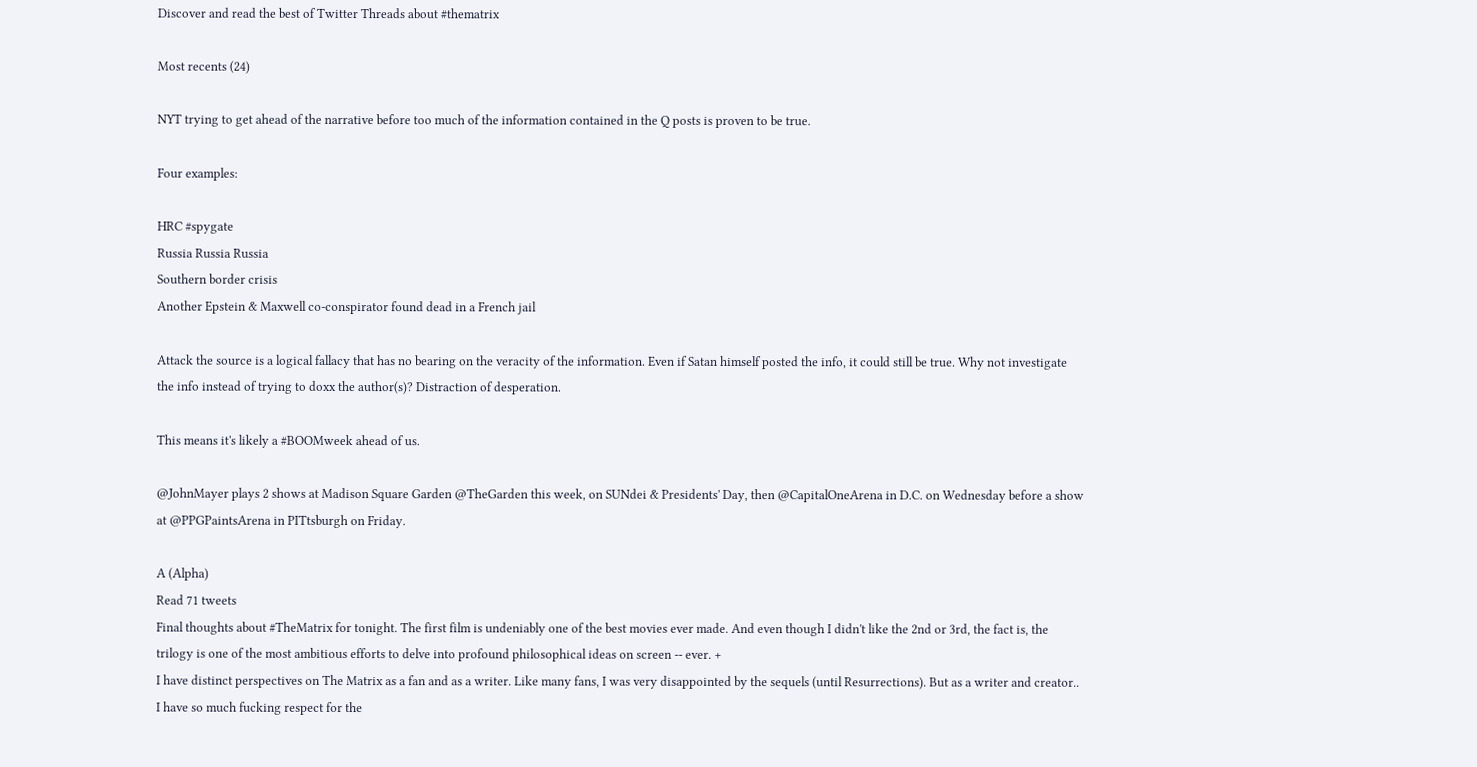Discover and read the best of Twitter Threads about #thematrix

Most recents (24)

NYT trying to get ahead of the narrative before too much of the information contained in the Q posts is proven to be true.

Four examples:

HRC #spygate
Russia Russia Russia
Southern border crisis
Another Epstein & Maxwell co-conspirator found dead in a French jail

Attack the source is a logical fallacy that has no bearing on the veracity of the information. Even if Satan himself posted the info, it could still be true. Why not investigate the info instead of trying to doxx the author(s)? Distraction of desperation.

This means it's likely a #BOOMweek ahead of us.

@JohnMayer plays 2 shows at Madison Square Garden @TheGarden this week, on SUNdei & Presidents' Day, then @CapitalOneArena in D.C. on Wednesday before a show at @PPGPaintsArena in PITtsburgh on Friday.

A (Alpha)
Read 71 tweets
Final thoughts about #TheMatrix for tonight. The first film is undeniably one of the best movies ever made. And even though I didn't like the 2nd or 3rd, the fact is, the trilogy is one of the most ambitious efforts to delve into profound philosophical ideas on screen -- ever. +
I have distinct perspectives on The Matrix as a fan and as a writer. Like many fans, I was very disappointed by the sequels (until Resurrections). But as a writer and creator.. I have so much fucking respect for the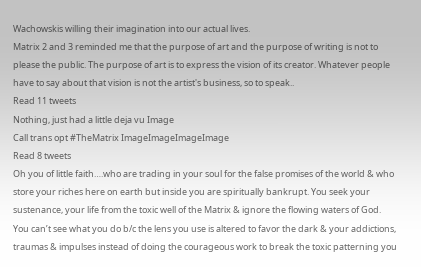Wachowskis willing their imagination into our actual lives.
Matrix 2 and 3 reminded me that the purpose of art and the purpose of writing is not to please the public. The purpose of art is to express the vision of its creator. Whatever people have to say about that vision is not the artist's business, so to speak..
Read 11 tweets
Nothing, just had a little deja vu Image
Call trans opt #TheMatrix ImageImageImageImage
Read 8 tweets
Oh you of little faith….who are trading in your soul for the false promises of the world & who store your riches here on earth but inside you are spiritually bankrupt. You seek your sustenance, your life from the toxic well of the Matrix & ignore the flowing waters of God.
You can’t see what you do b/c the lens you use is altered to favor the dark & your addictions, traumas & impulses instead of doing the courageous work to break the toxic patterning you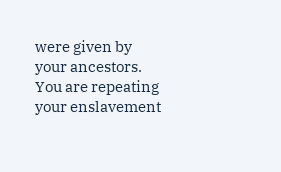were given by your ancestors. You are repeating your enslavement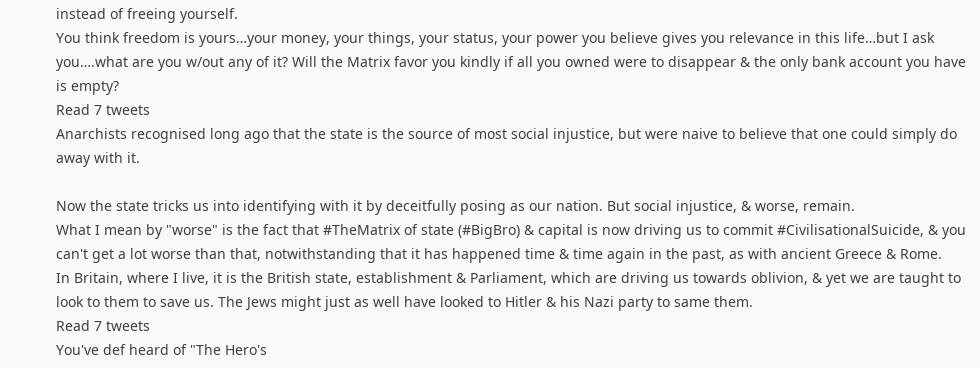instead of freeing yourself.
You think freedom is yours…your money, your things, your status, your power you believe gives you relevance in this life…but I ask you….what are you w/out any of it? Will the Matrix favor you kindly if all you owned were to disappear & the only bank account you have is empty?
Read 7 tweets
Anarchists recognised long ago that the state is the source of most social injustice, but were naive to believe that one could simply do away with it.

Now the state tricks us into identifying with it by deceitfully posing as our nation. But social injustice, & worse, remain.
What I mean by "worse" is the fact that #TheMatrix of state (#BigBro) & capital is now driving us to commit #CivilisationalSuicide, & you can't get a lot worse than that, notwithstanding that it has happened time & time again in the past, as with ancient Greece & Rome.
In Britain, where I live, it is the British state, establishment & Parliament, which are driving us towards oblivion, & yet we are taught to look to them to save us. The Jews might just as well have looked to Hitler & his Nazi party to same them.
Read 7 tweets
You've def heard of "The Hero's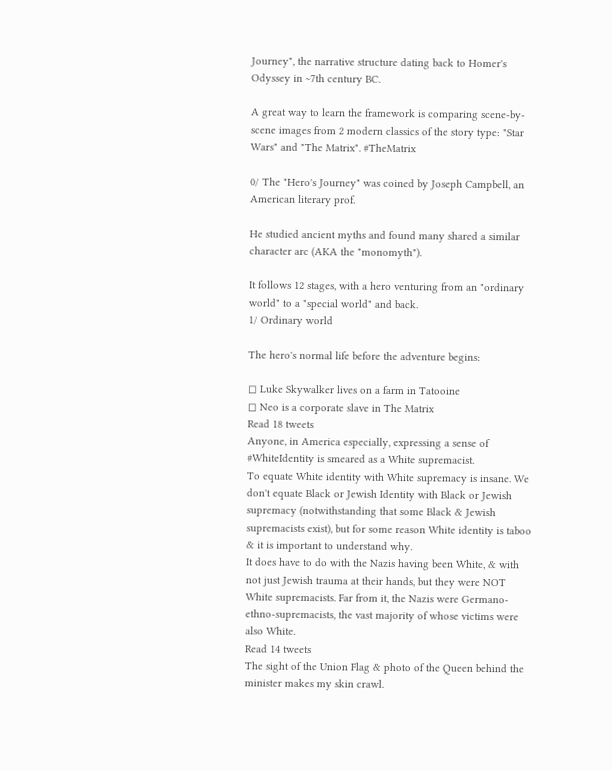Journey", the narrative structure dating back to Homer's Odyssey in ~7th century BC.

A great way to learn the framework is comparing scene-by-scene images from 2 modern classics of the story type: "Star Wars" and "The Matrix". #TheMatrix

0/ The "Hero's Journey" was coined by Joseph Campbell, an American literary prof.

He studied ancient myths and found many shared a similar character arc (AKA the "monomyth").

It follows 12 stages, with a hero venturing from an "ordinary world" to a "special world" and back.
1/ Ordinary world

The hero's normal life before the adventure begins:

◻ Luke Skywalker lives on a farm in Tatooine
◻ Neo is a corporate slave in The Matrix
Read 18 tweets
Anyone, in America especially, expressing a sense of #WhiteIdentity is smeared as a White supremacist.
To equate White identity with White supremacy is insane. We don't equate Black or Jewish Identity with Black or Jewish supremacy (notwithstanding that some Black & Jewish supremacists exist), but for some reason White identity is taboo & it is important to understand why.
It does have to do with the Nazis having been White, & with not just Jewish trauma at their hands, but they were NOT White supremacists. Far from it, the Nazis were Germano-ethno-supremacists, the vast majority of whose victims were also White.
Read 14 tweets
The sight of the Union Flag & photo of the Queen behind the minister makes my skin crawl.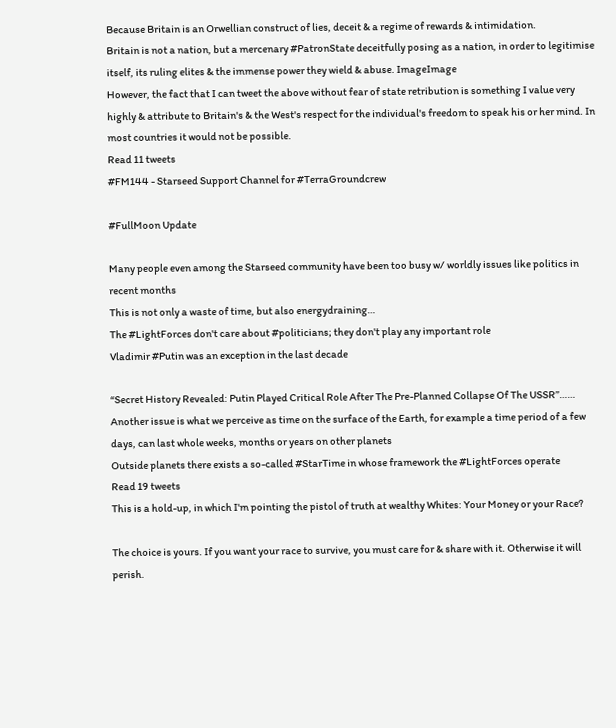Because Britain is an Orwellian construct of lies, deceit & a regime of rewards & intimidation.
Britain is not a nation, but a mercenary #PatronState deceitfully posing as a nation, in order to legitimise itself, its ruling elites & the immense power they wield & abuse. ImageImage
However, the fact that I can tweet the above without fear of state retribution is something I value very highly & attribute to Britain's & the West's respect for the individual's freedom to speak his or her mind. In most countries it would not be possible.
Read 11 tweets
#FM144 - Starseed Support Channel for #TerraGroundcrew

#FullMoon Update

Many people even among the Starseed community have been too busy w/ worldly issues like politics in recent months
This is not only a waste of time, but also energydraining…
The #LightForces don't care about #politicians; they don't play any important role
Vladimir #Putin was an exception in the last decade

“Secret History Revealed: Putin Played Critical Role After The Pre-Planned Collapse Of The USSR”……
Another issue is what we perceive as time on the surface of the Earth, for example a time period of a few days, can last whole weeks, months or years on other planets
Outside planets there exists a so-called #StarTime in whose framework the #LightForces operate
Read 19 tweets
This is a hold-up, in which I'm pointing the pistol of truth at wealthy Whites: Your Money or your Race?

The choice is yours. If you want your race to survive, you must care for & share with it. Otherwise it will perish.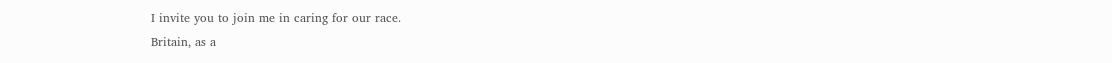I invite you to join me in caring for our race.
Britain, as a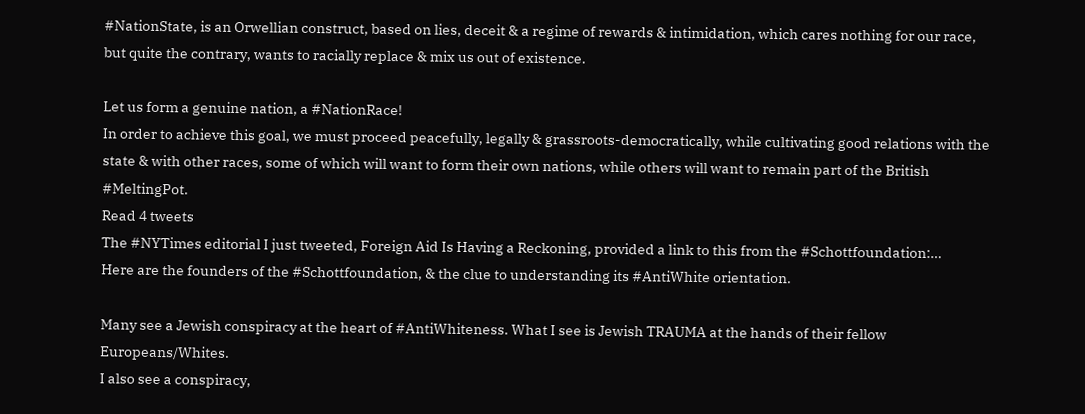#NationState, is an Orwellian construct, based on lies, deceit & a regime of rewards & intimidation, which cares nothing for our race, but quite the contrary, wants to racially replace & mix us out of existence.

Let us form a genuine nation, a #NationRace!
In order to achieve this goal, we must proceed peacefully, legally & grassroots-democratically, while cultivating good relations with the state & with other races, some of which will want to form their own nations, while others will want to remain part of the British #MeltingPot.
Read 4 tweets
The #NYTimes editorial I just tweeted, Foreign Aid Is Having a Reckoning, provided a link to this from the #Schottfoundation:…
Here are the founders of the #Schottfoundation, & the clue to understanding its #AntiWhite orientation.

Many see a Jewish conspiracy at the heart of #AntiWhiteness. What I see is Jewish TRAUMA at the hands of their fellow Europeans/Whites.
I also see a conspiracy,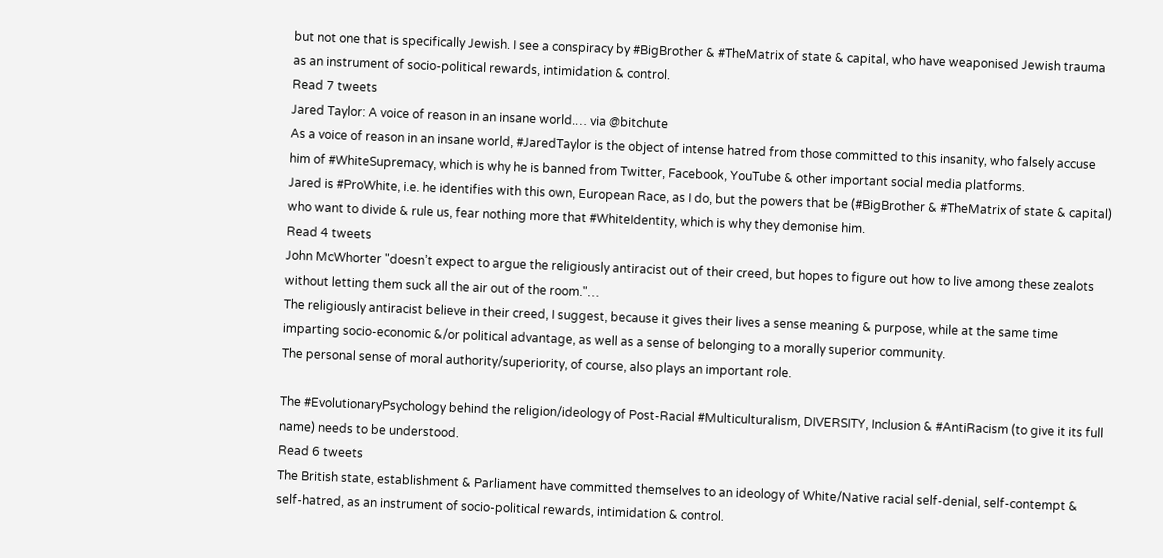but not one that is specifically Jewish. I see a conspiracy by #BigBrother & #TheMatrix of state & capital, who have weaponised Jewish trauma as an instrument of socio-political rewards, intimidation & control.
Read 7 tweets
Jared Taylor: A voice of reason in an insane world.… via @bitchute
As a voice of reason in an insane world, #JaredTaylor is the object of intense hatred from those committed to this insanity, who falsely accuse him of #WhiteSupremacy, which is why he is banned from Twitter, Facebook, YouTube & other important social media platforms.
Jared is #ProWhite, i.e. he identifies with this own, European Race, as I do, but the powers that be (#BigBrother & #TheMatrix of state & capital) who want to divide & rule us, fear nothing more that #WhiteIdentity, which is why they demonise him.
Read 4 tweets
John McWhorter "doesn’t expect to argue the religiously antiracist out of their creed, but hopes to figure out how to live among these zealots without letting them suck all the air out of the room."…
The religiously antiracist believe in their creed, I suggest, because it gives their lives a sense meaning & purpose, while at the same time imparting socio-economic &/or political advantage, as well as a sense of belonging to a morally superior community.
The personal sense of moral authority/superiority, of course, also plays an important role.

The #EvolutionaryPsychology behind the religion/ideology of Post-Racial #Multiculturalism, DIVERSITY, Inclusion & #AntiRacism (to give it its full name) needs to be understood.
Read 6 tweets
The British state, establishment & Parliament have committed themselves to an ideology of White/Native racial self-denial, self-contempt & self-hatred, as an instrument of socio-political rewards, intimidation & control.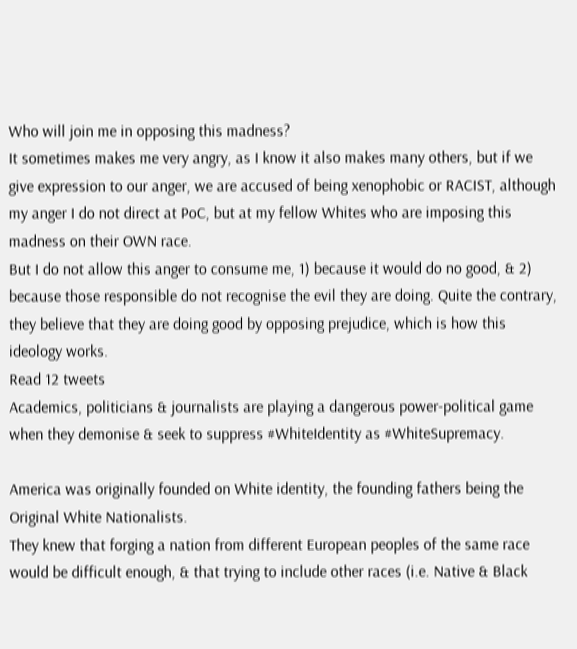Who will join me in opposing this madness?
It sometimes makes me very angry, as I know it also makes many others, but if we give expression to our anger, we are accused of being xenophobic or RACIST, although my anger I do not direct at PoC, but at my fellow Whites who are imposing this madness on their OWN race.
But I do not allow this anger to consume me, 1) because it would do no good, & 2) because those responsible do not recognise the evil they are doing. Quite the contrary, they believe that they are doing good by opposing prejudice, which is how this ideology works.
Read 12 tweets
Academics, politicians & journalists are playing a dangerous power-political game when they demonise & seek to suppress #WhiteIdentity as #WhiteSupremacy.

America was originally founded on White identity, the founding fathers being the Original White Nationalists.
They knew that forging a nation from different European peoples of the same race would be difficult enough, & that trying to include other races (i.e. Native & Black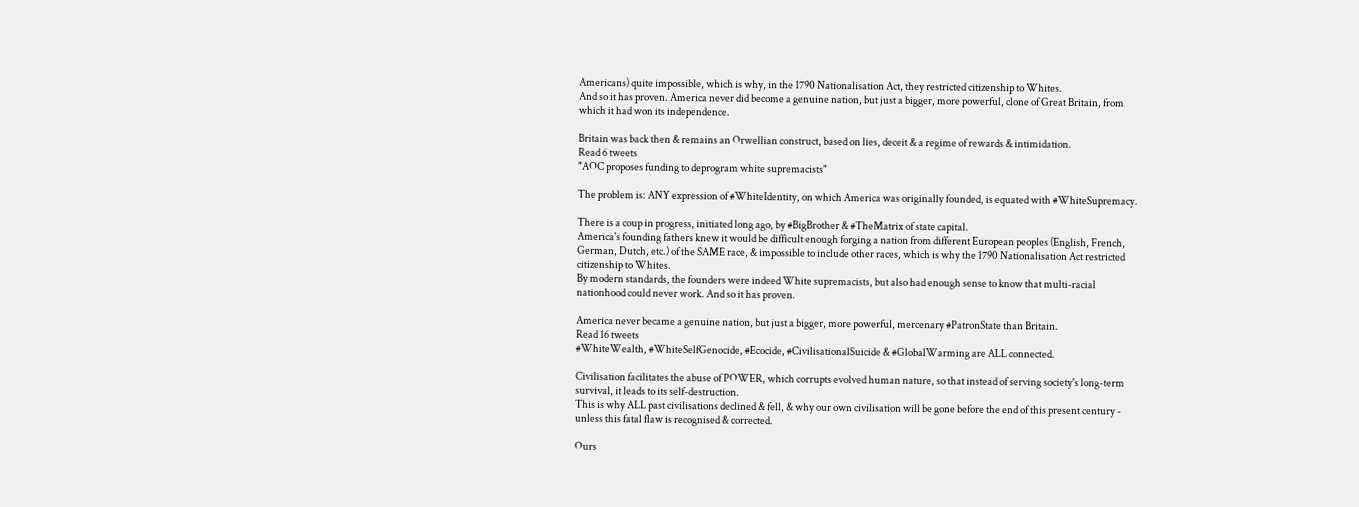Americans) quite impossible, which is why, in the 1790 Nationalisation Act, they restricted citizenship to Whites.
And so it has proven. America never did become a genuine nation, but just a bigger, more powerful, clone of Great Britain, from which it had won its independence.

Britain was back then & remains an Orwellian construct, based on lies, deceit & a regime of rewards & intimidation.
Read 6 tweets
"AOC proposes funding to deprogram white supremacists"

The problem is: ANY expression of #WhiteIdentity, on which America was originally founded, is equated with #WhiteSupremacy.

There is a coup in progress, initiated long ago, by #BigBrother & #TheMatrix of state capital.
America's founding fathers knew it would be difficult enough forging a nation from different European peoples (English, French, German, Dutch, etc.) of the SAME race, & impossible to include other races, which is why the 1790 Nationalisation Act restricted citizenship to Whites.
By modern standards, the founders were indeed White supremacists, but also had enough sense to know that multi-racial nationhood could never work. And so it has proven.

America never became a genuine nation, but just a bigger, more powerful, mercenary #PatronState than Britain.
Read 16 tweets
#WhiteWealth, #WhiteSelfGenocide, #Ecocide, #CivilisationalSuicide & #GlobalWarming are ALL connected.

Civilisation facilitates the abuse of POWER, which corrupts evolved human nature, so that instead of serving society's long-term survival, it leads to its self-destruction.
This is why ALL past civilisations declined & fell, & why our own civilisation will be gone before the end of this present century - unless this fatal flaw is recognised & corrected.

Ours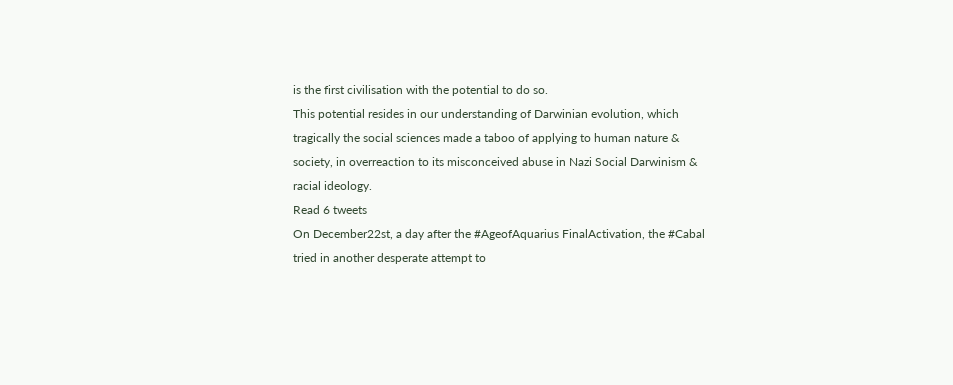is the first civilisation with the potential to do so.
This potential resides in our understanding of Darwinian evolution, which tragically the social sciences made a taboo of applying to human nature & society, in overreaction to its misconceived abuse in Nazi Social Darwinism & racial ideology.
Read 6 tweets
On December22st, a day after the #AgeofAquarius FinalActivation, the #Cabal tried in another desperate attempt to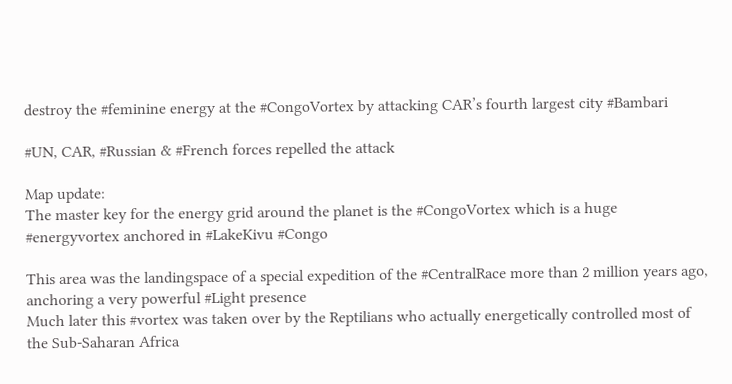destroy the #feminine energy at the #CongoVortex by attacking CAR’s fourth largest city #Bambari

#UN, CAR, #Russian & #French forces repelled the attack

Map update:
The master key for the energy grid around the planet is the #CongoVortex which is a huge #energyvortex anchored in #LakeKivu #Congo

This area was the landingspace of a special expedition of the #CentralRace more than 2 million years ago, anchoring a very powerful #Light presence
Much later this #vortex was taken over by the Reptilians who actually energetically controlled most of the Sub-Saharan Africa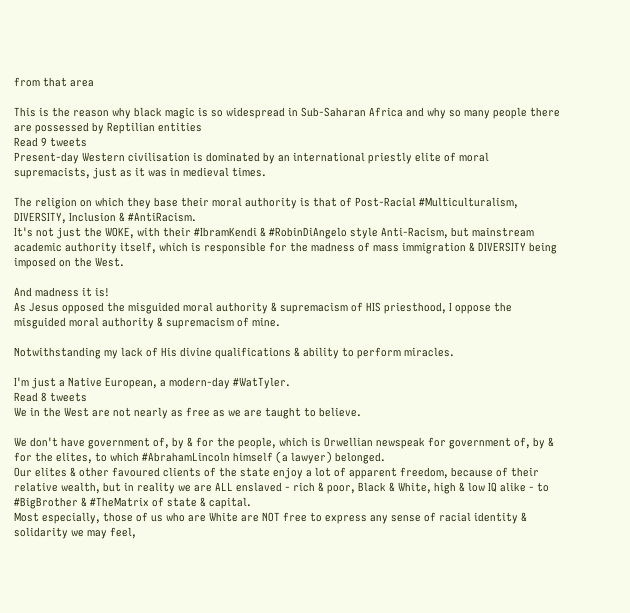from that area

This is the reason why black magic is so widespread in Sub-Saharan Africa and why so many people there are possessed by Reptilian entities
Read 9 tweets
Present-day Western civilisation is dominated by an international priestly elite of moral supremacists, just as it was in medieval times.

The religion on which they base their moral authority is that of Post-Racial #Multiculturalism, DIVERSITY, Inclusion & #AntiRacism.
It's not just the WOKE, with their #IbramKendi & #RobinDiAngelo style Anti-Racism, but mainstream academic authority itself, which is responsible for the madness of mass immigration & DIVERSITY being imposed on the West.

And madness it is!
As Jesus opposed the misguided moral authority & supremacism of HIS priesthood, I oppose the misguided moral authority & supremacism of mine.

Notwithstanding my lack of His divine qualifications & ability to perform miracles.

I'm just a Native European, a modern-day #WatTyler.
Read 8 tweets
We in the West are not nearly as free as we are taught to believe.

We don't have government of, by & for the people, which is Orwellian newspeak for government of, by & for the elites, to which #AbrahamLincoln himself (a lawyer) belonged.
Our elites & other favoured clients of the state enjoy a lot of apparent freedom, because of their relative wealth, but in reality we are ALL enslaved - rich & poor, Black & White, high & low IQ alike - to #BigBrother & #TheMatrix of state & capital.
Most especially, those of us who are White are NOT free to express any sense of racial identity & solidarity we may feel,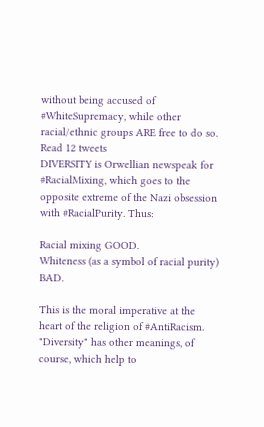without being accused of #WhiteSupremacy, while other racial/ethnic groups ARE free to do so.
Read 12 tweets
DIVERSITY is Orwellian newspeak for #RacialMixing, which goes to the opposite extreme of the Nazi obsession with #RacialPurity. Thus:

Racial mixing GOOD.
Whiteness (as a symbol of racial purity) BAD.

This is the moral imperative at the heart of the religion of #AntiRacism.
"Diversity" has other meanings, of course, which help to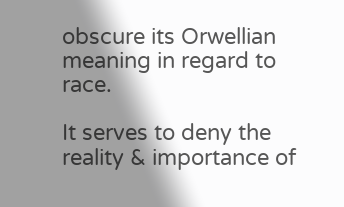obscure its Orwellian meaning in regard to race.

It serves to deny the reality & importance of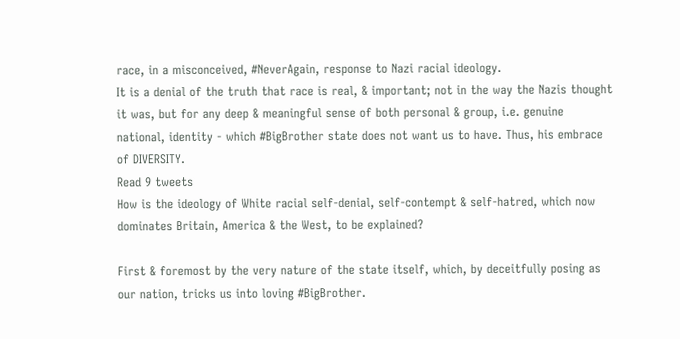race, in a misconceived, #NeverAgain, response to Nazi racial ideology.
It is a denial of the truth that race is real, & important; not in the way the Nazis thought it was, but for any deep & meaningful sense of both personal & group, i.e. genuine national, identity - which #BigBrother state does not want us to have. Thus, his embrace of DIVERSITY.
Read 9 tweets
How is the ideology of White racial self-denial, self-contempt & self-hatred, which now dominates Britain, America & the West, to be explained?

First & foremost by the very nature of the state itself, which, by deceitfully posing as our nation, tricks us into loving #BigBrother.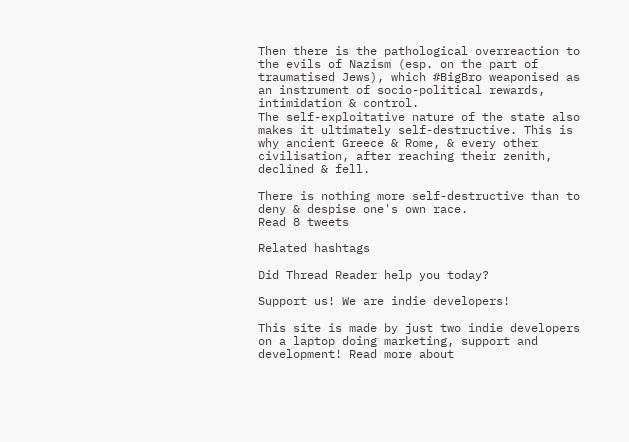Then there is the pathological overreaction to the evils of Nazism (esp. on the part of traumatised Jews), which #BigBro weaponised as an instrument of socio-political rewards, intimidation & control.
The self-exploitative nature of the state also makes it ultimately self-destructive. This is why ancient Greece & Rome, & every other civilisation, after reaching their zenith, declined & fell.

There is nothing more self-destructive than to deny & despise one's own race.
Read 8 tweets

Related hashtags

Did Thread Reader help you today?

Support us! We are indie developers!

This site is made by just two indie developers on a laptop doing marketing, support and development! Read more about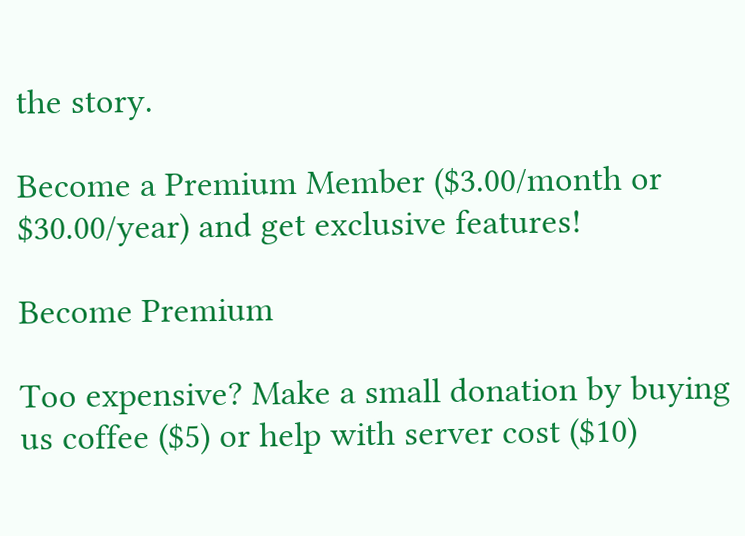the story.

Become a Premium Member ($3.00/month or $30.00/year) and get exclusive features!

Become Premium

Too expensive? Make a small donation by buying us coffee ($5) or help with server cost ($10)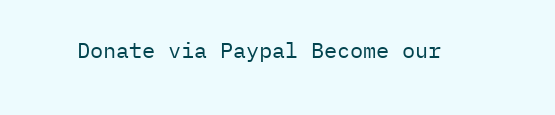Donate via Paypal Become our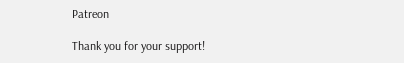Patreon

Thank you for your support!